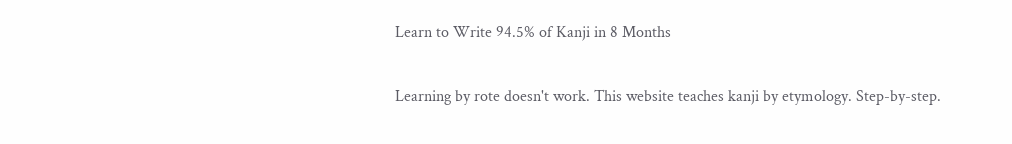Learn to Write 94.5% of Kanji in 8 Months

Learning by rote doesn't work. This website teaches kanji by etymology. Step-by-step.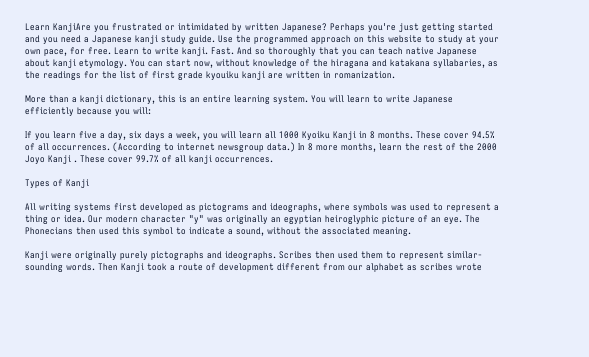Learn KanjiAre you frustrated or intimidated by written Japanese? Perhaps you're just getting started and you need a Japanese kanji study guide. Use the programmed approach on this website to study at your own pace, for free. Learn to write kanji. Fast. And so thoroughly that you can teach native Japanese about kanji etymology. You can start now, without knowledge of the hiragana and katakana syllabaries, as the readings for the list of first grade kyouiku kanji are written in romanization.

More than a kanji dictionary, this is an entire learning system. You will learn to write Japanese efficiently because you will:

If you learn five a day, six days a week, you will learn all 1000 Kyoiku Kanji in 8 months. These cover 94.5% of all occurrences. (According to internet newsgroup data.) In 8 more months, learn the rest of the 2000 Joyo Kanji . These cover 99.7% of all kanji occurrences.

Types of Kanji

All writing systems first developed as pictograms and ideographs, where symbols was used to represent a thing or idea. Our modern character "y" was originally an egyptian heiroglyphic picture of an eye. The Phonecians then used this symbol to indicate a sound, without the associated meaning.

Kanji were originally purely pictographs and ideographs. Scribes then used them to represent similar-sounding words. Then Kanji took a route of development different from our alphabet as scribes wrote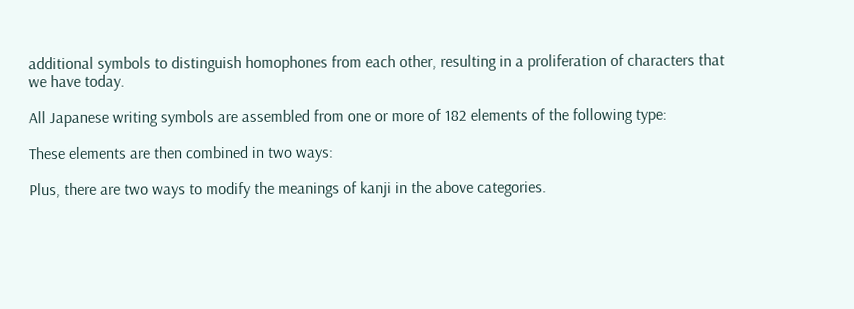additional symbols to distinguish homophones from each other, resulting in a proliferation of characters that we have today.

All Japanese writing symbols are assembled from one or more of 182 elements of the following type:

These elements are then combined in two ways:

Plus, there are two ways to modify the meanings of kanji in the above categories.